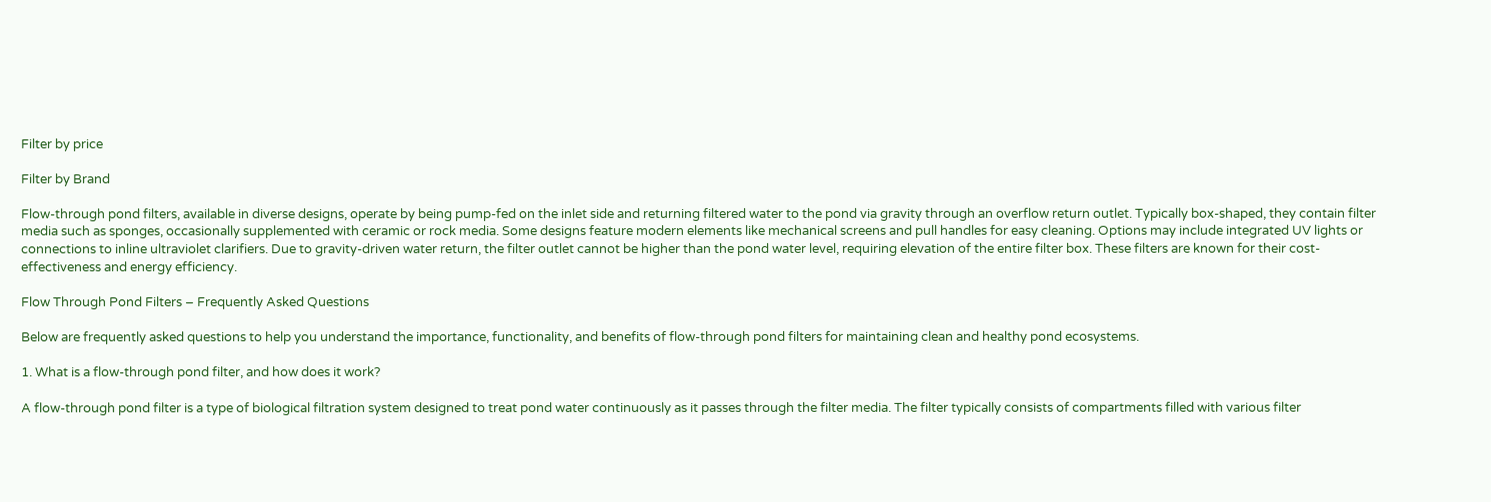Filter by price

Filter by Brand

Flow-through pond filters, available in diverse designs, operate by being pump-fed on the inlet side and returning filtered water to the pond via gravity through an overflow return outlet. Typically box-shaped, they contain filter media such as sponges, occasionally supplemented with ceramic or rock media. Some designs feature modern elements like mechanical screens and pull handles for easy cleaning. Options may include integrated UV lights or connections to inline ultraviolet clarifiers. Due to gravity-driven water return, the filter outlet cannot be higher than the pond water level, requiring elevation of the entire filter box. These filters are known for their cost-effectiveness and energy efficiency.

Flow Through Pond Filters – Frequently Asked Questions

Below are frequently asked questions to help you understand the importance, functionality, and benefits of flow-through pond filters for maintaining clean and healthy pond ecosystems.

1. What is a flow-through pond filter, and how does it work?

A flow-through pond filter is a type of biological filtration system designed to treat pond water continuously as it passes through the filter media. The filter typically consists of compartments filled with various filter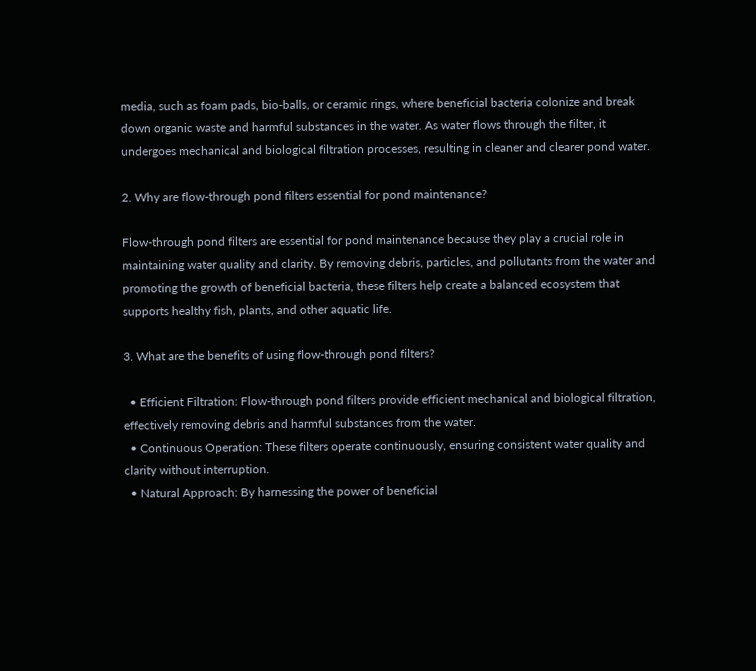media, such as foam pads, bio-balls, or ceramic rings, where beneficial bacteria colonize and break down organic waste and harmful substances in the water. As water flows through the filter, it undergoes mechanical and biological filtration processes, resulting in cleaner and clearer pond water.

2. Why are flow-through pond filters essential for pond maintenance?

Flow-through pond filters are essential for pond maintenance because they play a crucial role in maintaining water quality and clarity. By removing debris, particles, and pollutants from the water and promoting the growth of beneficial bacteria, these filters help create a balanced ecosystem that supports healthy fish, plants, and other aquatic life.

3. What are the benefits of using flow-through pond filters?

  • Efficient Filtration: Flow-through pond filters provide efficient mechanical and biological filtration, effectively removing debris and harmful substances from the water.
  • Continuous Operation: These filters operate continuously, ensuring consistent water quality and clarity without interruption.
  • Natural Approach: By harnessing the power of beneficial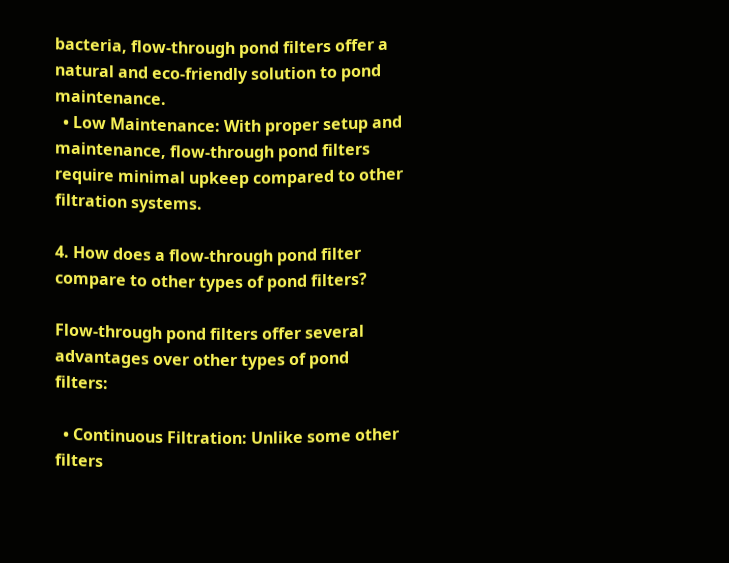bacteria, flow-through pond filters offer a natural and eco-friendly solution to pond maintenance.
  • Low Maintenance: With proper setup and maintenance, flow-through pond filters require minimal upkeep compared to other filtration systems.

4. How does a flow-through pond filter compare to other types of pond filters?

Flow-through pond filters offer several advantages over other types of pond filters:

  • Continuous Filtration: Unlike some other filters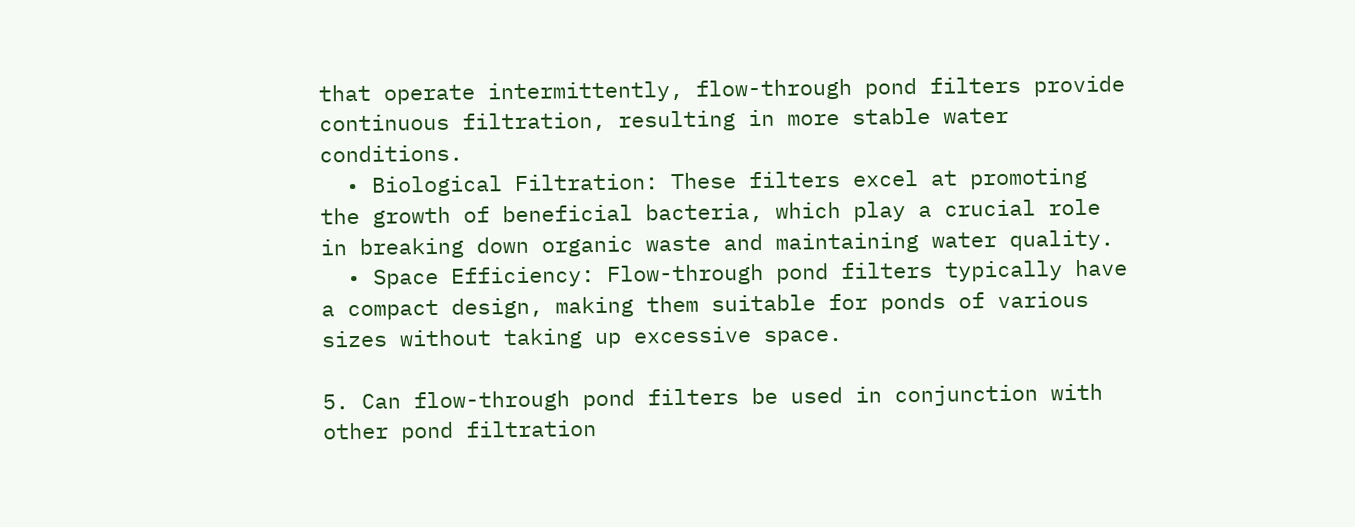that operate intermittently, flow-through pond filters provide continuous filtration, resulting in more stable water conditions.
  • Biological Filtration: These filters excel at promoting the growth of beneficial bacteria, which play a crucial role in breaking down organic waste and maintaining water quality.
  • Space Efficiency: Flow-through pond filters typically have a compact design, making them suitable for ponds of various sizes without taking up excessive space.

5. Can flow-through pond filters be used in conjunction with other pond filtration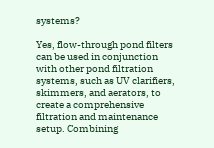systems?

Yes, flow-through pond filters can be used in conjunction with other pond filtration systems, such as UV clarifiers, skimmers, and aerators, to create a comprehensive filtration and maintenance setup. Combining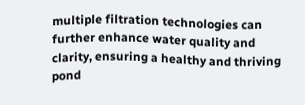multiple filtration technologies can further enhance water quality and clarity, ensuring a healthy and thriving pond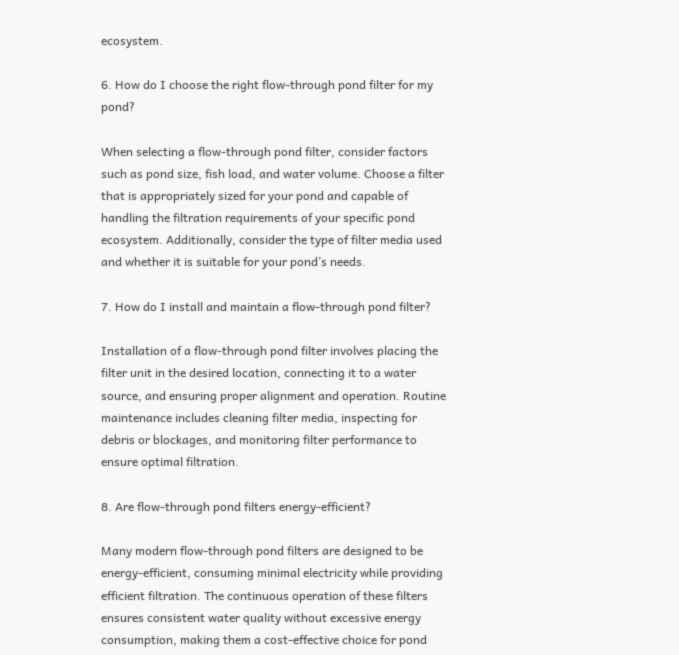ecosystem.

6. How do I choose the right flow-through pond filter for my pond?

When selecting a flow-through pond filter, consider factors such as pond size, fish load, and water volume. Choose a filter that is appropriately sized for your pond and capable of handling the filtration requirements of your specific pond ecosystem. Additionally, consider the type of filter media used and whether it is suitable for your pond’s needs.

7. How do I install and maintain a flow-through pond filter?

Installation of a flow-through pond filter involves placing the filter unit in the desired location, connecting it to a water source, and ensuring proper alignment and operation. Routine maintenance includes cleaning filter media, inspecting for debris or blockages, and monitoring filter performance to ensure optimal filtration.

8. Are flow-through pond filters energy-efficient?

Many modern flow-through pond filters are designed to be energy-efficient, consuming minimal electricity while providing efficient filtration. The continuous operation of these filters ensures consistent water quality without excessive energy consumption, making them a cost-effective choice for pond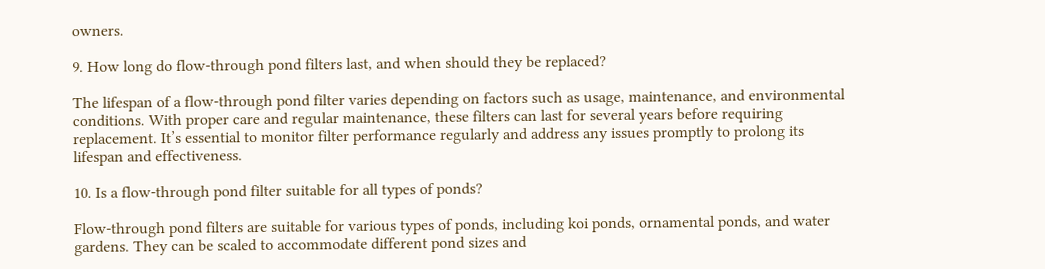owners.

9. How long do flow-through pond filters last, and when should they be replaced?

The lifespan of a flow-through pond filter varies depending on factors such as usage, maintenance, and environmental conditions. With proper care and regular maintenance, these filters can last for several years before requiring replacement. It’s essential to monitor filter performance regularly and address any issues promptly to prolong its lifespan and effectiveness.

10. Is a flow-through pond filter suitable for all types of ponds?

Flow-through pond filters are suitable for various types of ponds, including koi ponds, ornamental ponds, and water gardens. They can be scaled to accommodate different pond sizes and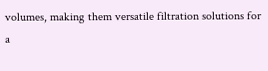volumes, making them versatile filtration solutions for a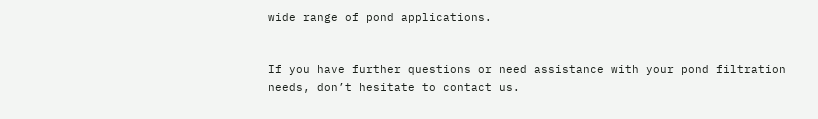wide range of pond applications.


If you have further questions or need assistance with your pond filtration needs, don’t hesitate to contact us.